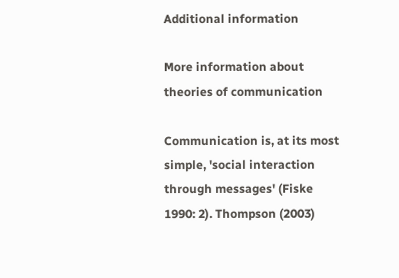Additional information

More information about theories of communication

Communication is, at its most simple, 'social interaction through messages' (Fiske 1990: 2). Thompson (2003)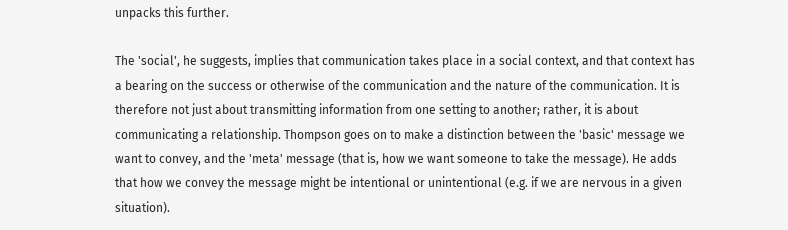unpacks this further.

The 'social', he suggests, implies that communication takes place in a social context, and that context has a bearing on the success or otherwise of the communication and the nature of the communication. It is therefore not just about transmitting information from one setting to another; rather, it is about communicating a relationship. Thompson goes on to make a distinction between the 'basic' message we want to convey, and the 'meta' message (that is, how we want someone to take the message). He adds that how we convey the message might be intentional or unintentional (e.g. if we are nervous in a given situation).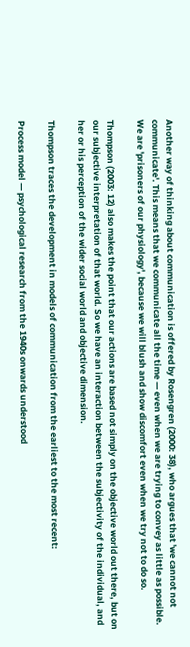Another way of thinking about communication is offered by Rosengren (2000: 38), who argues that 'we cannot not communicate'. This means that we communicate all the time — even when we are trying to convey as little as possible. We are 'prisoners of our physiology', because we will blush and show discomfort even when we try not to do so.

Thompson (2003: 12) also makes the point that our actions are based not simply on the objective world out there, but on our subjective interpretation of that world. So we have an interaction between the subjectivity of the individual, and her or his perception of the wider social world and objective dimension.

Thompson traces the development in models of communication from the earliest to the most recent:

Process model — psychological research from the 1940s onwards understood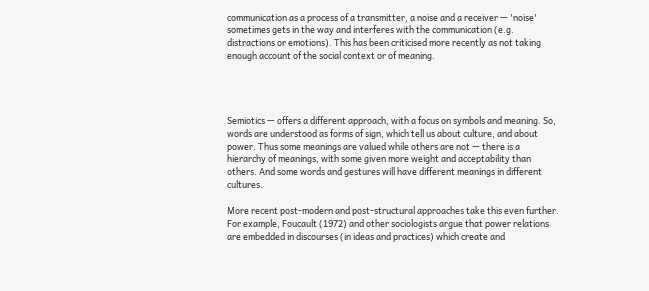communication as a process of a transmitter, a noise and a receiver — 'noise' sometimes gets in the way and interferes with the communication (e.g. distractions or emotions). This has been criticised more recently as not taking enough account of the social context or of meaning.




Semiotics — offers a different approach, with a focus on symbols and meaning. So, words are understood as forms of sign, which tell us about culture, and about power. Thus some meanings are valued while others are not — there is a hierarchy of meanings, with some given more weight and acceptability than others. And some words and gestures will have different meanings in different cultures.

More recent post-modern and post-structural approaches take this even further. For example, Foucault (1972) and other sociologists argue that power relations are embedded in discourses (in ideas and practices) which create and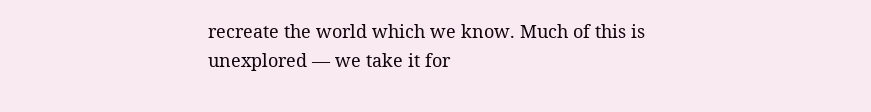recreate the world which we know. Much of this is unexplored — we take it for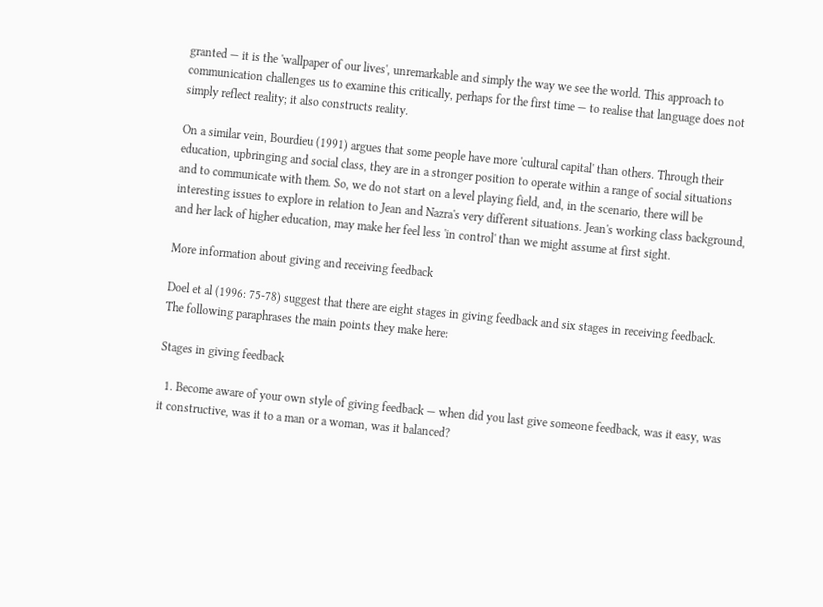granted — it is the 'wallpaper of our lives', unremarkable and simply the way we see the world. This approach to communication challenges us to examine this critically, perhaps for the first time — to realise that language does not simply reflect reality; it also constructs reality.

On a similar vein, Bourdieu (1991) argues that some people have more 'cultural capital' than others. Through their education, upbringing and social class, they are in a stronger position to operate within a range of social situations and to communicate with them. So, we do not start on a level playing field, and, in the scenario, there will be interesting issues to explore in relation to Jean and Nazra's very different situations. Jean's working class background, and her lack of higher education, may make her feel less 'in control' than we might assume at first sight.

More information about giving and receiving feedback

Doel et al (1996: 75-78) suggest that there are eight stages in giving feedback and six stages in receiving feedback. The following paraphrases the main points they make here:

Stages in giving feedback

  1. Become aware of your own style of giving feedback — when did you last give someone feedback, was it easy, was it constructive, was it to a man or a woman, was it balanced?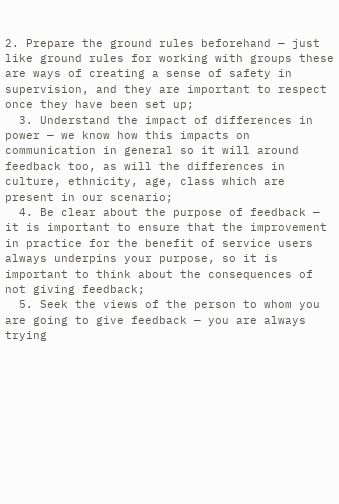2. Prepare the ground rules beforehand — just like ground rules for working with groups these are ways of creating a sense of safety in supervision, and they are important to respect once they have been set up;
  3. Understand the impact of differences in power — we know how this impacts on communication in general so it will around feedback too, as will the differences in culture, ethnicity, age, class which are present in our scenario;
  4. Be clear about the purpose of feedback — it is important to ensure that the improvement in practice for the benefit of service users always underpins your purpose, so it is important to think about the consequences of not giving feedback;
  5. Seek the views of the person to whom you are going to give feedback — you are always trying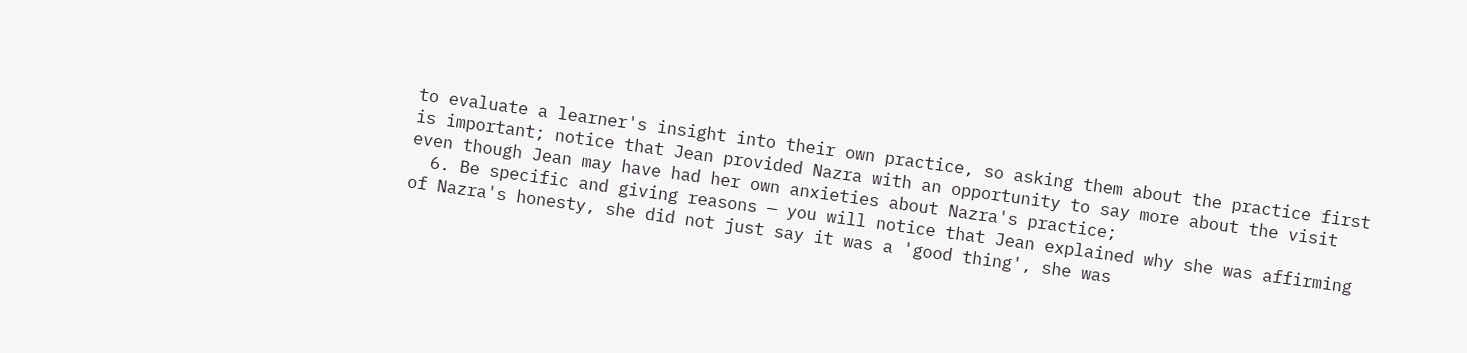to evaluate a learner's insight into their own practice, so asking them about the practice first is important; notice that Jean provided Nazra with an opportunity to say more about the visit even though Jean may have had her own anxieties about Nazra's practice;
  6. Be specific and giving reasons — you will notice that Jean explained why she was affirming of Nazra's honesty, she did not just say it was a 'good thing', she was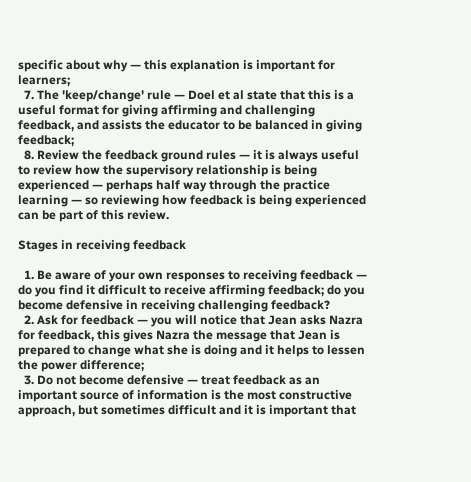specific about why — this explanation is important for learners;
  7. The 'keep/change' rule — Doel et al state that this is a useful format for giving affirming and challenging feedback, and assists the educator to be balanced in giving feedback;
  8. Review the feedback ground rules — it is always useful to review how the supervisory relationship is being experienced — perhaps half way through the practice learning — so reviewing how feedback is being experienced can be part of this review.

Stages in receiving feedback

  1. Be aware of your own responses to receiving feedback — do you find it difficult to receive affirming feedback; do you become defensive in receiving challenging feedback?
  2. Ask for feedback — you will notice that Jean asks Nazra for feedback, this gives Nazra the message that Jean is prepared to change what she is doing and it helps to lessen the power difference;
  3. Do not become defensive — treat feedback as an important source of information is the most constructive approach, but sometimes difficult and it is important that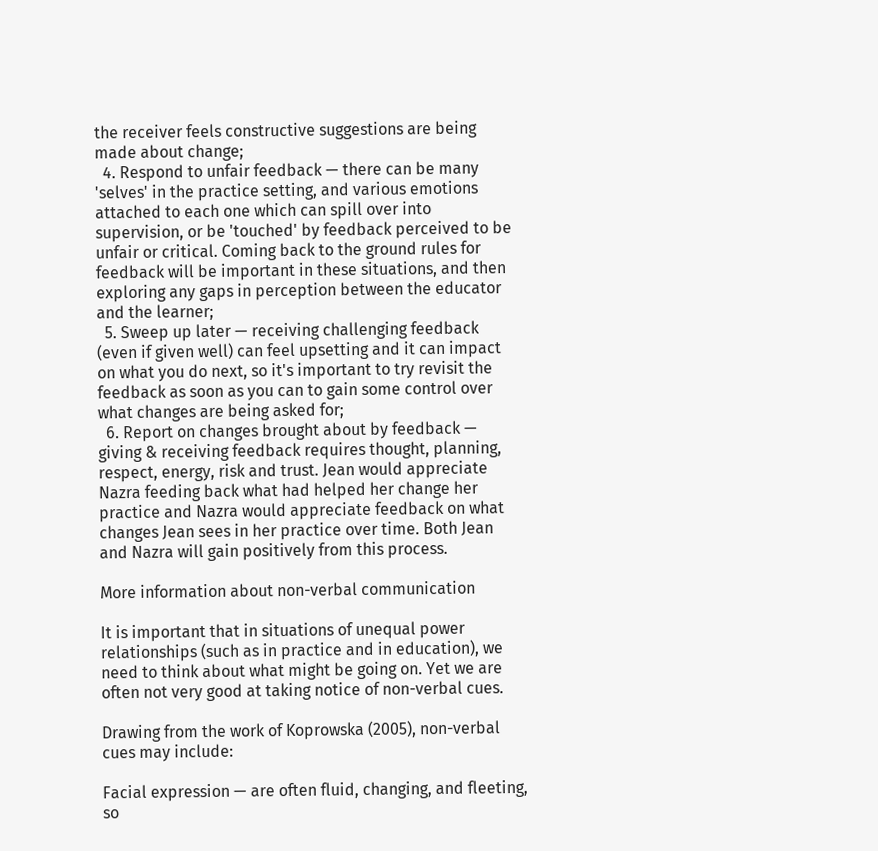the receiver feels constructive suggestions are being made about change;
  4. Respond to unfair feedback — there can be many 'selves' in the practice setting, and various emotions attached to each one which can spill over into supervision, or be 'touched' by feedback perceived to be unfair or critical. Coming back to the ground rules for feedback will be important in these situations, and then exploring any gaps in perception between the educator and the learner;
  5. Sweep up later — receiving challenging feedback (even if given well) can feel upsetting and it can impact on what you do next, so it's important to try revisit the feedback as soon as you can to gain some control over what changes are being asked for;
  6. Report on changes brought about by feedback — giving & receiving feedback requires thought, planning, respect, energy, risk and trust. Jean would appreciate Nazra feeding back what had helped her change her practice and Nazra would appreciate feedback on what changes Jean sees in her practice over time. Both Jean and Nazra will gain positively from this process.

More information about non-verbal communication

It is important that in situations of unequal power relationships (such as in practice and in education), we need to think about what might be going on. Yet we are often not very good at taking notice of non-verbal cues.

Drawing from the work of Koprowska (2005), non-verbal cues may include:

Facial expression — are often fluid, changing, and fleeting, so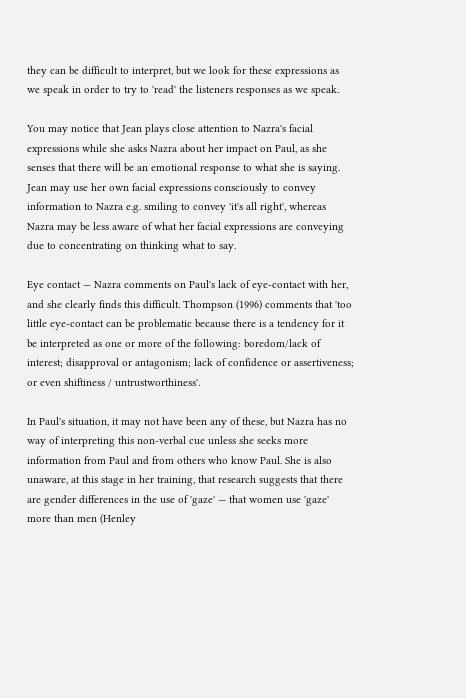they can be difficult to interpret, but we look for these expressions as we speak in order to try to 'read' the listeners responses as we speak.

You may notice that Jean plays close attention to Nazra's facial expressions while she asks Nazra about her impact on Paul, as she senses that there will be an emotional response to what she is saying. Jean may use her own facial expressions consciously to convey information to Nazra e.g. smiling to convey 'it's all right', whereas Nazra may be less aware of what her facial expressions are conveying due to concentrating on thinking what to say.

Eye contact — Nazra comments on Paul's lack of eye-contact with her, and she clearly finds this difficult. Thompson (1996) comments that 'too little eye-contact can be problematic because there is a tendency for it be interpreted as one or more of the following: boredom/lack of interest; disapproval or antagonism; lack of confidence or assertiveness; or even shiftiness / untrustworthiness'.

In Paul's situation, it may not have been any of these, but Nazra has no way of interpreting this non-verbal cue unless she seeks more information from Paul and from others who know Paul. She is also unaware, at this stage in her training, that research suggests that there are gender differences in the use of 'gaze' — that women use 'gaze' more than men (Henley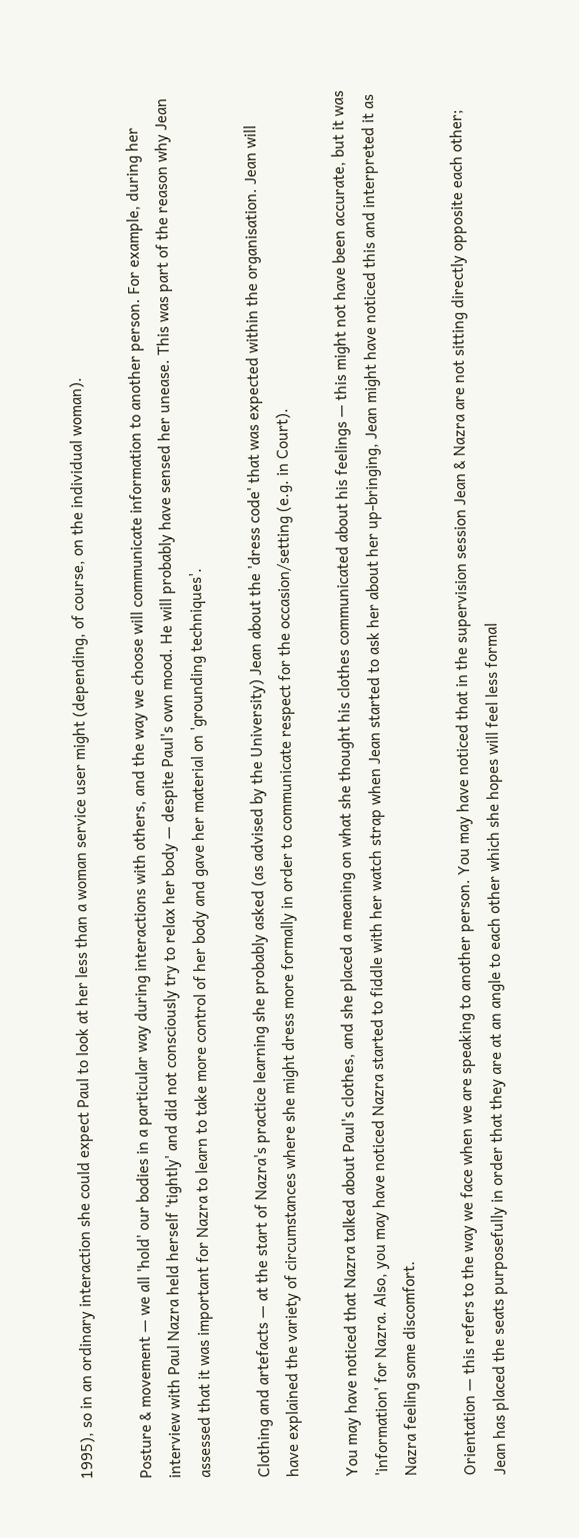1995), so in an ordinary interaction she could expect Paul to look at her less than a woman service user might (depending, of course, on the individual woman).

Posture & movement — we all 'hold' our bodies in a particular way during interactions with others, and the way we choose will communicate information to another person. For example, during her interview with Paul Nazra held herself 'tightly' and did not consciously try to relax her body — despite Paul's own mood. He will probably have sensed her unease. This was part of the reason why Jean assessed that it was important for Nazra to learn to take more control of her body and gave her material on 'grounding techniques'.

Clothing and artefacts — at the start of Nazra's practice learning she probably asked (as advised by the University) Jean about the 'dress code' that was expected within the organisation. Jean will have explained the variety of circumstances where she might dress more formally in order to communicate respect for the occasion/setting (e.g. in Court).

You may have noticed that Nazra talked about Paul's clothes, and she placed a meaning on what she thought his clothes communicated about his feelings — this might not have been accurate, but it was 'information' for Nazra. Also, you may have noticed Nazra started to fiddle with her watch strap when Jean started to ask her about her up-bringing, Jean might have noticed this and interpreted it as Nazra feeling some discomfort.

Orientation — this refers to the way we face when we are speaking to another person. You may have noticed that in the supervision session Jean & Nazra are not sitting directly opposite each other; Jean has placed the seats purposefully in order that they are at an angle to each other which she hopes will feel less formal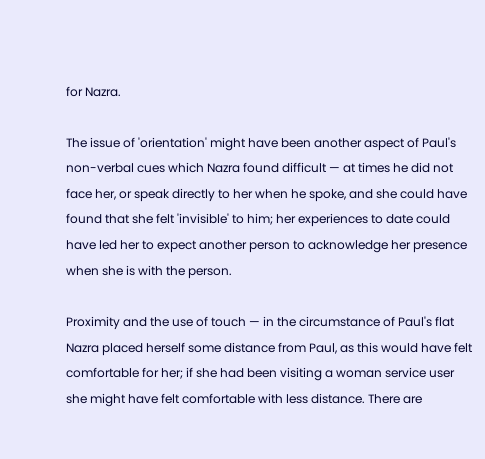for Nazra.

The issue of 'orientation' might have been another aspect of Paul's non-verbal cues which Nazra found difficult — at times he did not face her, or speak directly to her when he spoke, and she could have found that she felt 'invisible' to him; her experiences to date could have led her to expect another person to acknowledge her presence when she is with the person.

Proximity and the use of touch — in the circumstance of Paul's flat Nazra placed herself some distance from Paul, as this would have felt comfortable for her; if she had been visiting a woman service user she might have felt comfortable with less distance. There are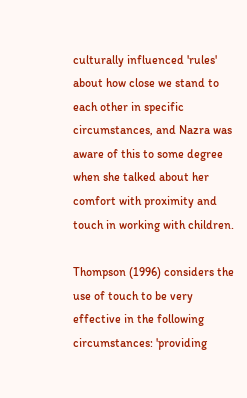culturally influenced 'rules' about how close we stand to each other in specific circumstances, and Nazra was aware of this to some degree when she talked about her comfort with proximity and touch in working with children.

Thompson (1996) considers the use of touch to be very effective in the following circumstances: 'providing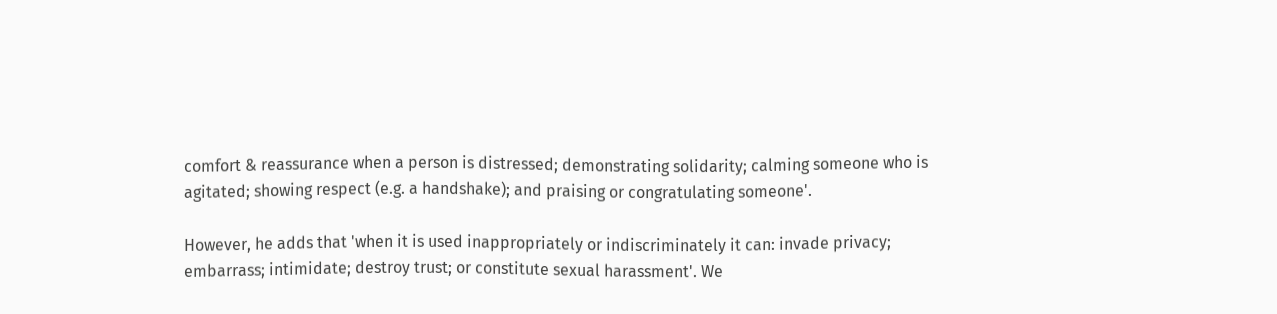comfort & reassurance when a person is distressed; demonstrating solidarity; calming someone who is agitated; showing respect (e.g. a handshake); and praising or congratulating someone'.

However, he adds that 'when it is used inappropriately or indiscriminately it can: invade privacy; embarrass; intimidate; destroy trust; or constitute sexual harassment'. We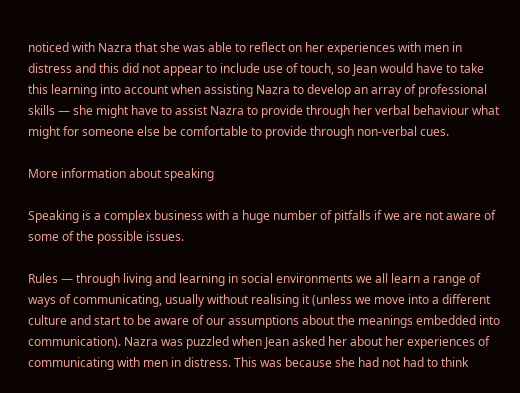noticed with Nazra that she was able to reflect on her experiences with men in distress and this did not appear to include use of touch, so Jean would have to take this learning into account when assisting Nazra to develop an array of professional skills — she might have to assist Nazra to provide through her verbal behaviour what might for someone else be comfortable to provide through non-verbal cues.

More information about speaking

Speaking is a complex business with a huge number of pitfalls if we are not aware of some of the possible issues.

Rules — through living and learning in social environments we all learn a range of ways of communicating, usually without realising it (unless we move into a different culture and start to be aware of our assumptions about the meanings embedded into communication). Nazra was puzzled when Jean asked her about her experiences of communicating with men in distress. This was because she had not had to think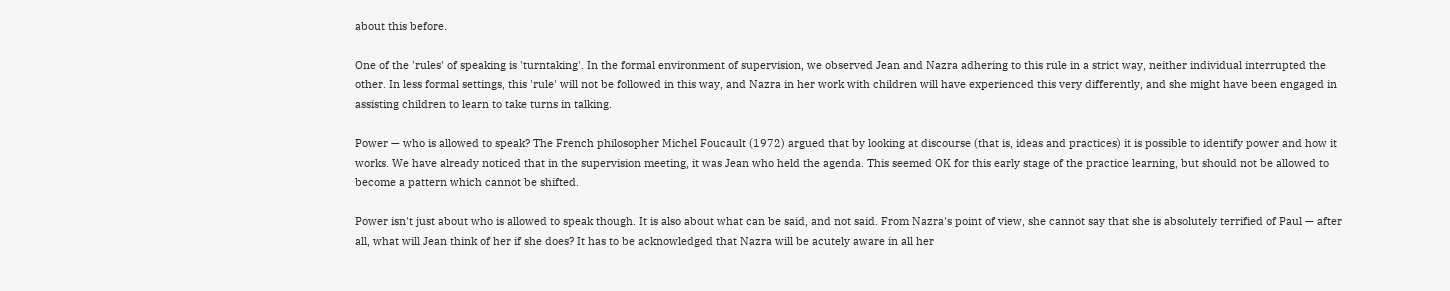about this before.

One of the 'rules' of speaking is 'turntaking'. In the formal environment of supervision, we observed Jean and Nazra adhering to this rule in a strict way, neither individual interrupted the other. In less formal settings, this 'rule' will not be followed in this way, and Nazra in her work with children will have experienced this very differently, and she might have been engaged in assisting children to learn to take turns in talking.

Power — who is allowed to speak? The French philosopher Michel Foucault (1972) argued that by looking at discourse (that is, ideas and practices) it is possible to identify power and how it works. We have already noticed that in the supervision meeting, it was Jean who held the agenda. This seemed OK for this early stage of the practice learning, but should not be allowed to become a pattern which cannot be shifted.

Power isn't just about who is allowed to speak though. It is also about what can be said, and not said. From Nazra's point of view, she cannot say that she is absolutely terrified of Paul — after all, what will Jean think of her if she does? It has to be acknowledged that Nazra will be acutely aware in all her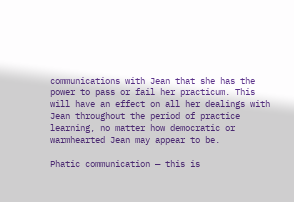communications with Jean that she has the power to pass or fail her practicum. This will have an effect on all her dealings with Jean throughout the period of practice learning, no matter how democratic or warmhearted Jean may appear to be.

Phatic communication — this is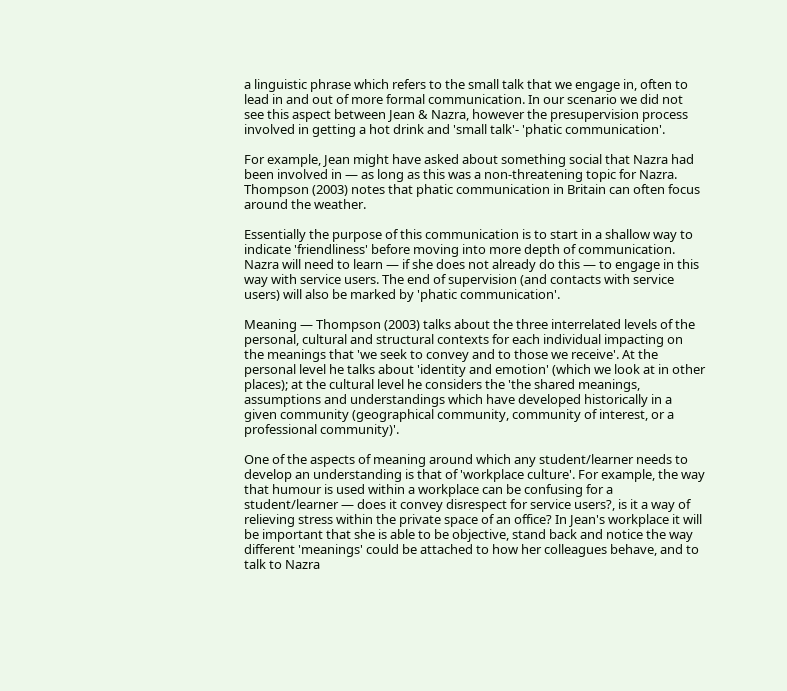a linguistic phrase which refers to the small talk that we engage in, often to lead in and out of more formal communication. In our scenario we did not see this aspect between Jean & Nazra, however the presupervision process involved in getting a hot drink and 'small talk'- 'phatic communication'.

For example, Jean might have asked about something social that Nazra had been involved in — as long as this was a non-threatening topic for Nazra. Thompson (2003) notes that phatic communication in Britain can often focus around the weather.

Essentially the purpose of this communication is to start in a shallow way to indicate 'friendliness' before moving into more depth of communication. Nazra will need to learn — if she does not already do this — to engage in this way with service users. The end of supervision (and contacts with service users) will also be marked by 'phatic communication'.

Meaning — Thompson (2003) talks about the three interrelated levels of the personal, cultural and structural contexts for each individual impacting on the meanings that 'we seek to convey and to those we receive'. At the personal level he talks about 'identity and emotion' (which we look at in other places); at the cultural level he considers the 'the shared meanings, assumptions and understandings which have developed historically in a given community (geographical community, community of interest, or a professional community)'.

One of the aspects of meaning around which any student/learner needs to develop an understanding is that of 'workplace culture'. For example, the way that humour is used within a workplace can be confusing for a student/learner — does it convey disrespect for service users?, is it a way of relieving stress within the private space of an office? In Jean's workplace it will be important that she is able to be objective, stand back and notice the way different 'meanings' could be attached to how her colleagues behave, and to talk to Nazra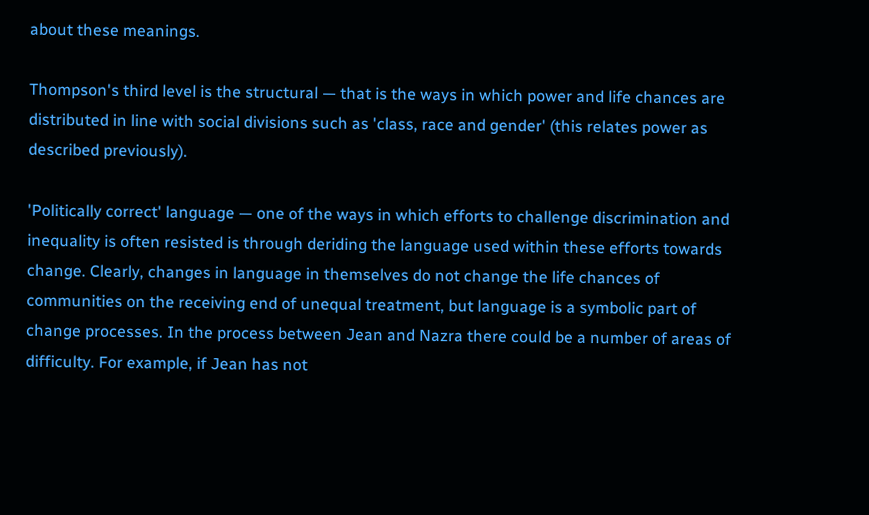about these meanings.

Thompson's third level is the structural — that is the ways in which power and life chances are distributed in line with social divisions such as 'class, race and gender' (this relates power as described previously).

'Politically correct' language — one of the ways in which efforts to challenge discrimination and inequality is often resisted is through deriding the language used within these efforts towards change. Clearly, changes in language in themselves do not change the life chances of communities on the receiving end of unequal treatment, but language is a symbolic part of change processes. In the process between Jean and Nazra there could be a number of areas of difficulty. For example, if Jean has not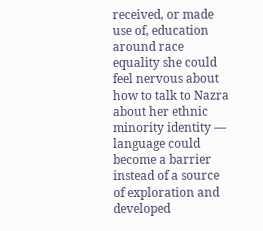received, or made use of, education around race equality she could feel nervous about how to talk to Nazra about her ethnic minority identity — language could become a barrier instead of a source of exploration and developed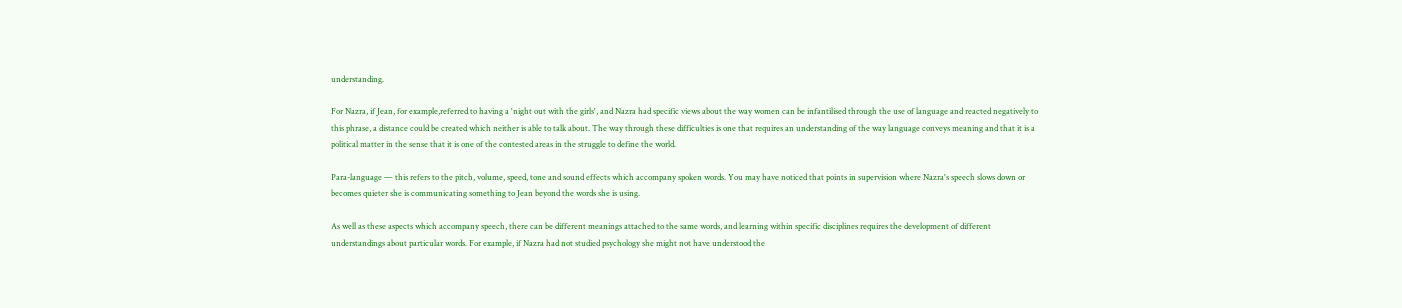understanding.

For Nazra, if Jean, for example,referred to having a 'night out with the girls', and Nazra had specific views about the way women can be infantilised through the use of language and reacted negatively to this phrase, a distance could be created which neither is able to talk about. The way through these difficulties is one that requires an understanding of the way language conveys meaning and that it is a political matter in the sense that it is one of the contested areas in the struggle to define the world.

Para-language — this refers to the pitch, volume, speed, tone and sound effects which accompany spoken words. You may have noticed that points in supervision where Nazra's speech slows down or becomes quieter she is communicating something to Jean beyond the words she is using.

As well as these aspects which accompany speech, there can be different meanings attached to the same words, and learning within specific disciplines requires the development of different understandings about particular words. For example, if Nazra had not studied psychology she might not have understood the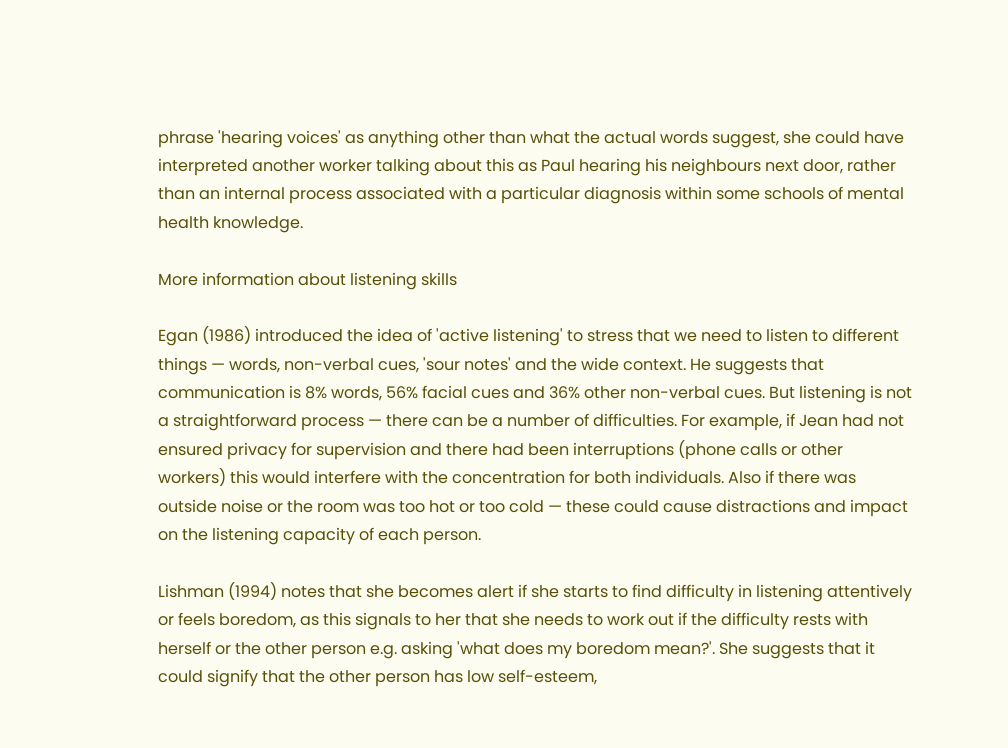phrase 'hearing voices' as anything other than what the actual words suggest, she could have interpreted another worker talking about this as Paul hearing his neighbours next door, rather than an internal process associated with a particular diagnosis within some schools of mental health knowledge.

More information about listening skills

Egan (1986) introduced the idea of 'active listening' to stress that we need to listen to different things — words, non-verbal cues, 'sour notes' and the wide context. He suggests that communication is 8% words, 56% facial cues and 36% other non-verbal cues. But listening is not a straightforward process — there can be a number of difficulties. For example, if Jean had not ensured privacy for supervision and there had been interruptions (phone calls or other workers) this would interfere with the concentration for both individuals. Also if there was outside noise or the room was too hot or too cold — these could cause distractions and impact on the listening capacity of each person.

Lishman (1994) notes that she becomes alert if she starts to find difficulty in listening attentively or feels boredom, as this signals to her that she needs to work out if the difficulty rests with herself or the other person e.g. asking 'what does my boredom mean?'. She suggests that it could signify that the other person has low self-esteem,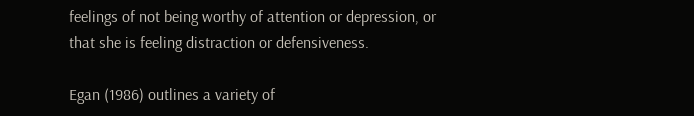feelings of not being worthy of attention or depression, or that she is feeling distraction or defensiveness.

Egan (1986) outlines a variety of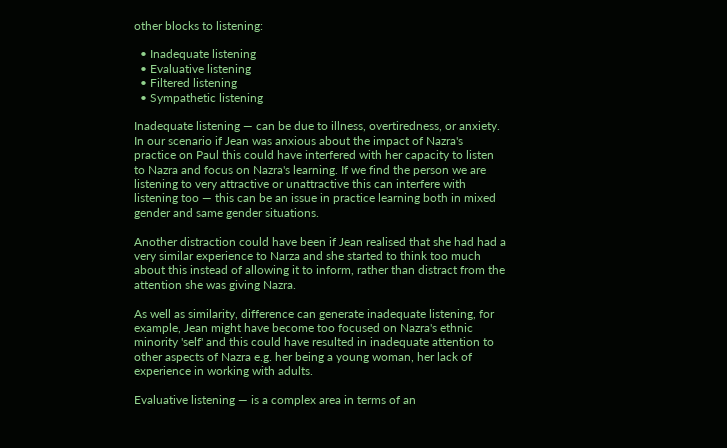other blocks to listening:

  • Inadequate listening
  • Evaluative listening
  • Filtered listening
  • Sympathetic listening

Inadequate listening — can be due to illness, overtiredness, or anxiety. In our scenario if Jean was anxious about the impact of Nazra's practice on Paul this could have interfered with her capacity to listen to Nazra and focus on Nazra's learning. If we find the person we are listening to very attractive or unattractive this can interfere with listening too — this can be an issue in practice learning both in mixed gender and same gender situations.

Another distraction could have been if Jean realised that she had had a very similar experience to Narza and she started to think too much about this instead of allowing it to inform, rather than distract from the attention she was giving Nazra.

As well as similarity, difference can generate inadequate listening, for example, Jean might have become too focused on Nazra's ethnic minority 'self' and this could have resulted in inadequate attention to other aspects of Nazra e.g. her being a young woman, her lack of experience in working with adults.

Evaluative listening — is a complex area in terms of an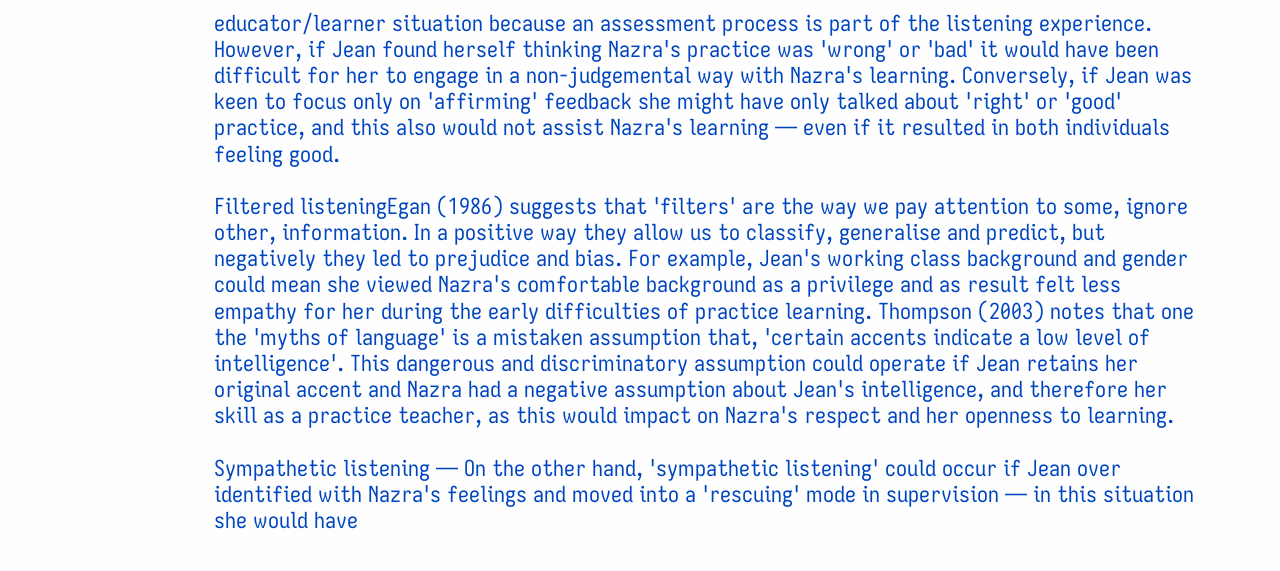educator/learner situation because an assessment process is part of the listening experience. However, if Jean found herself thinking Nazra's practice was 'wrong' or 'bad' it would have been difficult for her to engage in a non-judgemental way with Nazra's learning. Conversely, if Jean was keen to focus only on 'affirming' feedback she might have only talked about 'right' or 'good' practice, and this also would not assist Nazra's learning — even if it resulted in both individuals feeling good.

Filtered listeningEgan (1986) suggests that 'filters' are the way we pay attention to some, ignore other, information. In a positive way they allow us to classify, generalise and predict, but negatively they led to prejudice and bias. For example, Jean's working class background and gender could mean she viewed Nazra's comfortable background as a privilege and as result felt less empathy for her during the early difficulties of practice learning. Thompson (2003) notes that one the 'myths of language' is a mistaken assumption that, 'certain accents indicate a low level of intelligence'. This dangerous and discriminatory assumption could operate if Jean retains her original accent and Nazra had a negative assumption about Jean's intelligence, and therefore her skill as a practice teacher, as this would impact on Nazra's respect and her openness to learning.

Sympathetic listening — On the other hand, 'sympathetic listening' could occur if Jean over identified with Nazra's feelings and moved into a 'rescuing' mode in supervision — in this situation she would have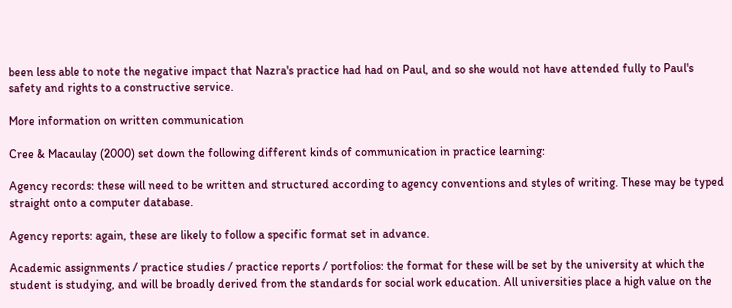been less able to note the negative impact that Nazra's practice had had on Paul, and so she would not have attended fully to Paul's safety and rights to a constructive service.

More information on written communication

Cree & Macaulay (2000) set down the following different kinds of communication in practice learning:

Agency records: these will need to be written and structured according to agency conventions and styles of writing. These may be typed straight onto a computer database.

Agency reports: again, these are likely to follow a specific format set in advance.

Academic assignments / practice studies / practice reports / portfolios: the format for these will be set by the university at which the student is studying, and will be broadly derived from the standards for social work education. All universities place a high value on the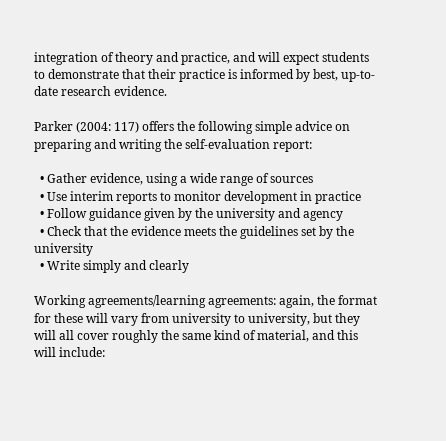integration of theory and practice, and will expect students to demonstrate that their practice is informed by best, up-to-date research evidence.

Parker (2004: 117) offers the following simple advice on preparing and writing the self-evaluation report:

  • Gather evidence, using a wide range of sources
  • Use interim reports to monitor development in practice
  • Follow guidance given by the university and agency
  • Check that the evidence meets the guidelines set by the university
  • Write simply and clearly

Working agreements/learning agreements: again, the format for these will vary from university to university, but they will all cover roughly the same kind of material, and this will include: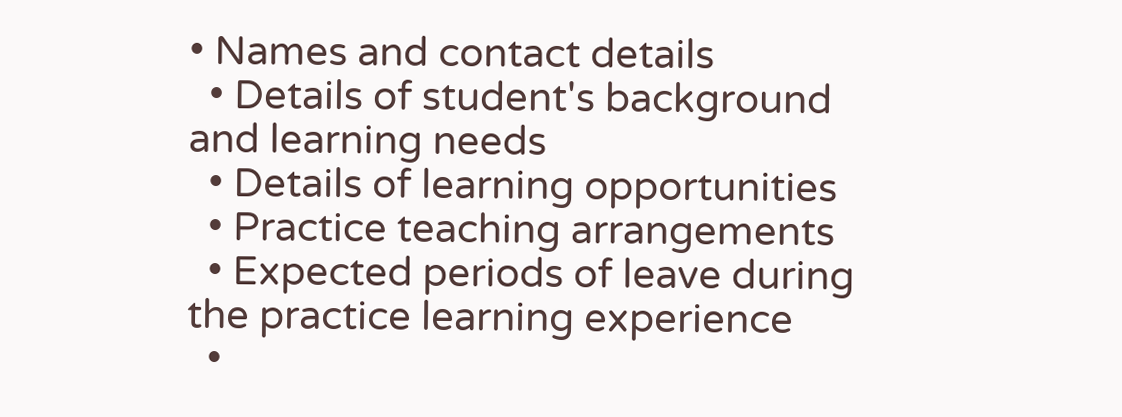• Names and contact details
  • Details of student's background and learning needs
  • Details of learning opportunities
  • Practice teaching arrangements
  • Expected periods of leave during the practice learning experience
  •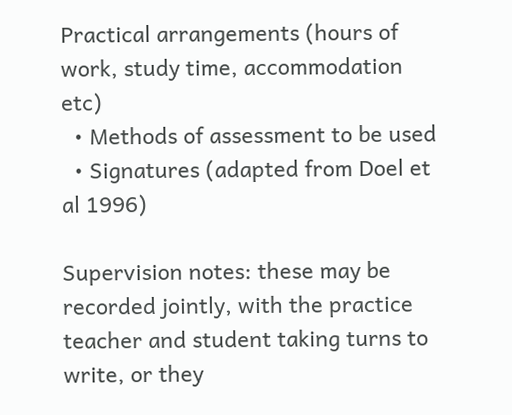Practical arrangements (hours of work, study time, accommodation etc)
  • Methods of assessment to be used
  • Signatures (adapted from Doel et al 1996)

Supervision notes: these may be recorded jointly, with the practice teacher and student taking turns to write, or they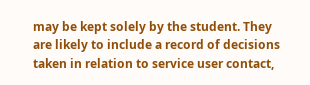may be kept solely by the student. They are likely to include a record of decisions taken in relation to service user contact,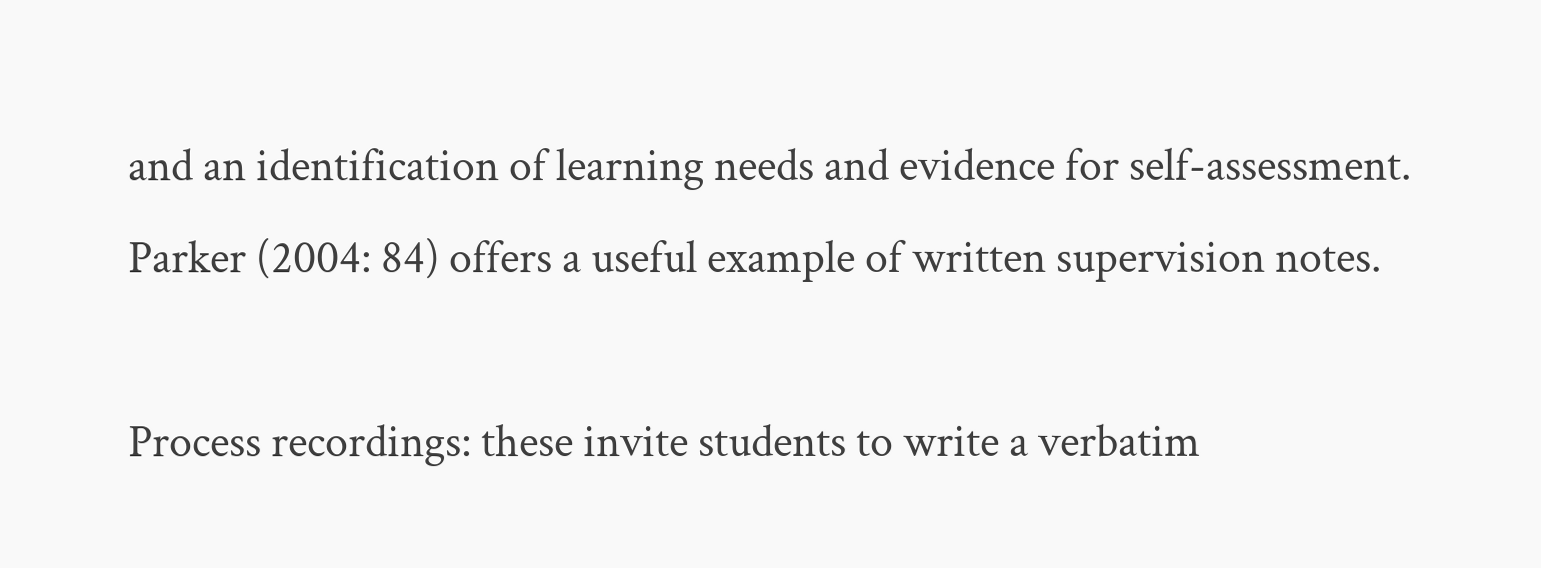and an identification of learning needs and evidence for self-assessment. Parker (2004: 84) offers a useful example of written supervision notes.

Process recordings: these invite students to write a verbatim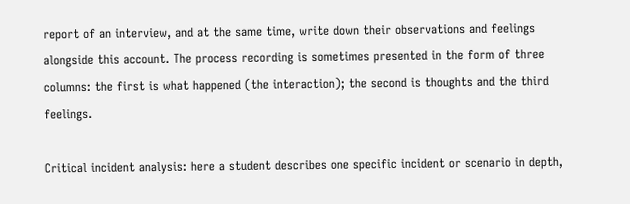report of an interview, and at the same time, write down their observations and feelings alongside this account. The process recording is sometimes presented in the form of three columns: the first is what happened (the interaction); the second is thoughts and the third feelings.

Critical incident analysis: here a student describes one specific incident or scenario in depth,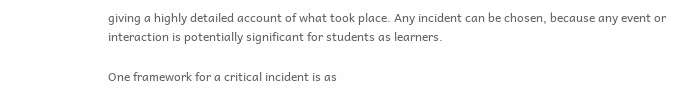giving a highly detailed account of what took place. Any incident can be chosen, because any event or interaction is potentially significant for students as learners.

One framework for a critical incident is as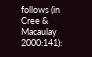follows (in Cree & Macaulay 2000:141):